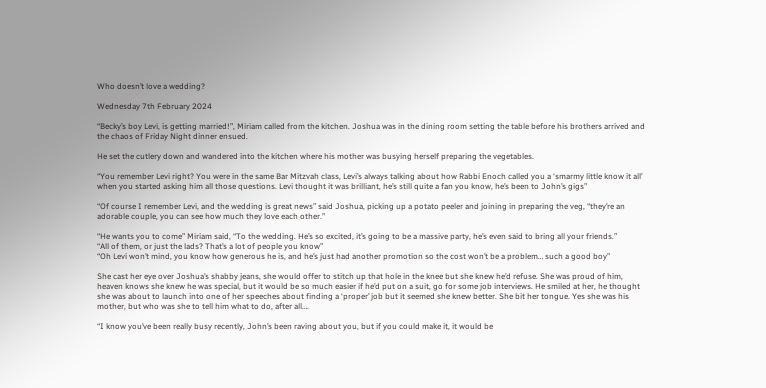Who doesn’t love a wedding?

Wednesday 7th February 2024

“Becky’s boy Levi, is getting married!”, Miriam called from the kitchen. Joshua was in the dining room setting the table before his brothers arrived and the chaos of Friday Night dinner ensued.

He set the cutlery down and wandered into the kitchen where his mother was busying herself preparing the vegetables.

“You remember Levi right? You were in the same Bar Mitzvah class, Levi’s always talking about how Rabbi Enoch called you a ‘smarmy little know it all’ when you started asking him all those questions. Levi thought it was brilliant, he’s still quite a fan you know, he’s been to John’s gigs”

“Of course I remember Levi, and the wedding is great news” said Joshua, picking up a potato peeler and joining in preparing the veg, “they’re an adorable couple, you can see how much they love each other.”

“He wants you to come” Miriam said, “To the wedding. He’s so excited, it’s going to be a massive party, he’s even said to bring all your friends.”
“All of them, or just the lads? That’s a lot of people you know”
“Oh Levi won’t mind, you know how generous he is, and he’s just had another promotion so the cost won’t be a problem… such a good boy”

She cast her eye over Joshua’s shabby jeans, she would offer to stitch up that hole in the knee but she knew he’d refuse. She was proud of him, heaven knows she knew he was special, but it would be so much easier if he’d put on a suit, go for some job interviews. He smiled at her, he thought she was about to launch into one of her speeches about finding a ‘proper’ job but it seemed she knew better. She bit her tongue. Yes she was his mother, but who was she to tell him what to do, after all….

“I know you’ve been really busy recently, John’s been raving about you, but if you could make it, it would be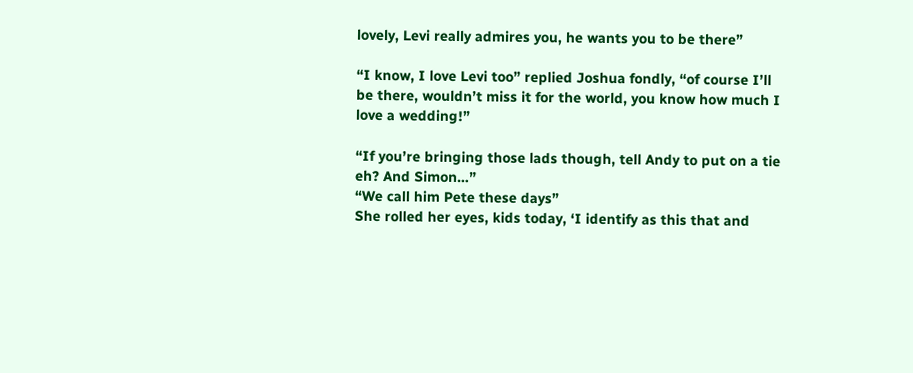lovely, Levi really admires you, he wants you to be there”

“I know, I love Levi too” replied Joshua fondly, “of course I’ll be there, wouldn’t miss it for the world, you know how much I love a wedding!”

“If you’re bringing those lads though, tell Andy to put on a tie eh? And Simon…”
“We call him Pete these days”
She rolled her eyes, kids today, ‘I identify as this that and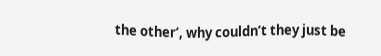the other’, why couldn’t they just be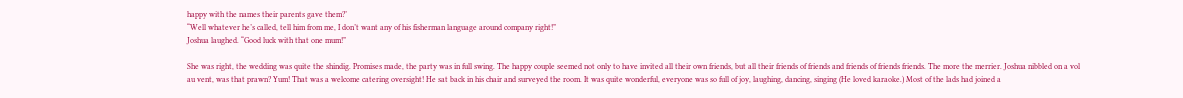happy with the names their parents gave them?’
“Well whatever he’s called, tell him from me, I don’t want any of his fisherman language around company right!”
Joshua laughed. “Good luck with that one mum!”

She was right, the wedding was quite the shindig. Promises made, the party was in full swing. The happy couple seemed not only to have invited all their own friends, but all their friends of friends and friends of friends friends. The more the merrier. Joshua nibbled on a vol au vent, was that prawn? Yum! That was a welcome catering oversight! He sat back in his chair and surveyed the room. It was quite wonderful, everyone was so full of joy, laughing, dancing, singing (He loved karaoke.) Most of the lads had joined a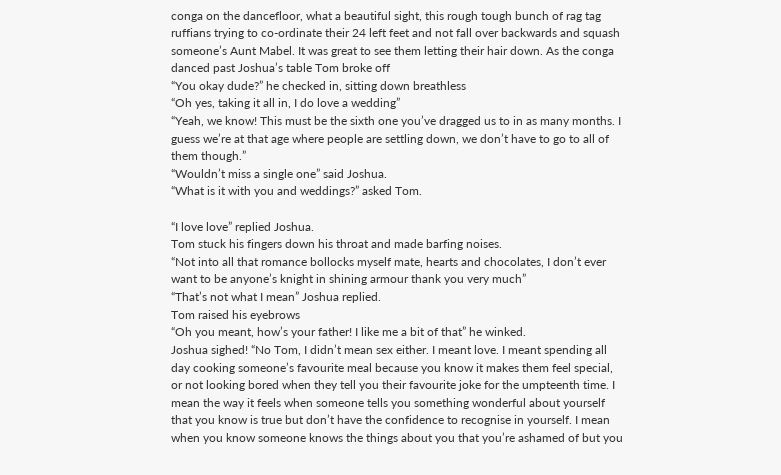conga on the dancefloor, what a beautiful sight, this rough tough bunch of rag tag ruffians trying to co-ordinate their 24 left feet and not fall over backwards and squash someone’s Aunt Mabel. It was great to see them letting their hair down. As the conga danced past Joshua’s table Tom broke off
“You okay dude?” he checked in, sitting down breathless
“Oh yes, taking it all in, I do love a wedding”
“Yeah, we know! This must be the sixth one you’ve dragged us to in as many months. I guess we’re at that age where people are settling down, we don’t have to go to all of them though.”
“Wouldn’t miss a single one” said Joshua.
“What is it with you and weddings?” asked Tom.

“I love love” replied Joshua.
Tom stuck his fingers down his throat and made barfing noises.
“Not into all that romance bollocks myself mate, hearts and chocolates, I don’t ever want to be anyone’s knight in shining armour thank you very much”
“That’s not what I mean” Joshua replied.
Tom raised his eyebrows
“Oh you meant, how’s your father! I like me a bit of that” he winked.
Joshua sighed! “No Tom, I didn’t mean sex either. I meant love. I meant spending all day cooking someone’s favourite meal because you know it makes them feel special, or not looking bored when they tell you their favourite joke for the umpteenth time. I mean the way it feels when someone tells you something wonderful about yourself that you know is true but don’t have the confidence to recognise in yourself. I mean when you know someone knows the things about you that you’re ashamed of but you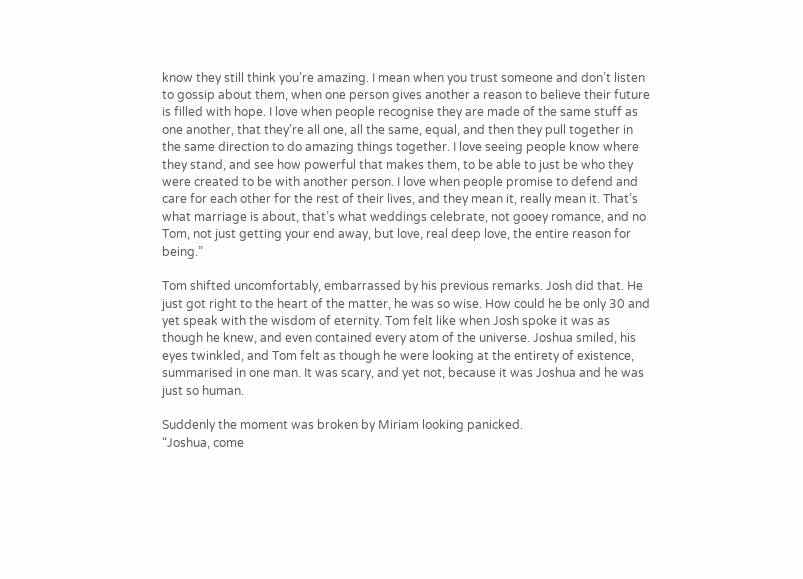know they still think you’re amazing. I mean when you trust someone and don’t listen to gossip about them, when one person gives another a reason to believe their future is filled with hope. I love when people recognise they are made of the same stuff as one another, that they’re all one, all the same, equal, and then they pull together in the same direction to do amazing things together. I love seeing people know where they stand, and see how powerful that makes them, to be able to just be who they were created to be with another person. I love when people promise to defend and care for each other for the rest of their lives, and they mean it, really mean it. That’s what marriage is about, that’s what weddings celebrate, not gooey romance, and no Tom, not just getting your end away, but love, real deep love, the entire reason for being.”

Tom shifted uncomfortably, embarrassed by his previous remarks. Josh did that. He just got right to the heart of the matter, he was so wise. How could he be only 30 and yet speak with the wisdom of eternity. Tom felt like when Josh spoke it was as though he knew, and even contained every atom of the universe. Joshua smiled, his eyes twinkled, and Tom felt as though he were looking at the entirety of existence, summarised in one man. It was scary, and yet not, because it was Joshua and he was just so human.

Suddenly the moment was broken by Miriam looking panicked.
“Joshua, come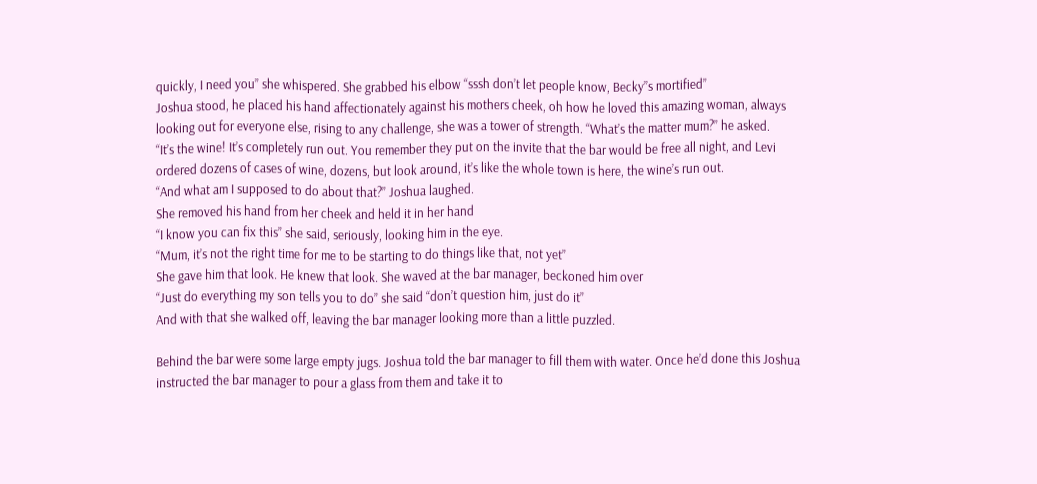quickly, I need you” she whispered. She grabbed his elbow “sssh don’t let people know, Becky’’s mortified”
Joshua stood, he placed his hand affectionately against his mothers cheek, oh how he loved this amazing woman, always looking out for everyone else, rising to any challenge, she was a tower of strength. “What’s the matter mum?” he asked.
“It’s the wine! It’s completely run out. You remember they put on the invite that the bar would be free all night, and Levi ordered dozens of cases of wine, dozens, but look around, it’s like the whole town is here, the wine’s run out.
“And what am I supposed to do about that?” Joshua laughed.
She removed his hand from her cheek and held it in her hand
“I know you can fix this” she said, seriously, looking him in the eye.
“Mum, it’s not the right time for me to be starting to do things like that, not yet”
She gave him that look. He knew that look. She waved at the bar manager, beckoned him over
“Just do everything my son tells you to do” she said “don’t question him, just do it”
And with that she walked off, leaving the bar manager looking more than a little puzzled.

Behind the bar were some large empty jugs. Joshua told the bar manager to fill them with water. Once he’d done this Joshua instructed the bar manager to pour a glass from them and take it to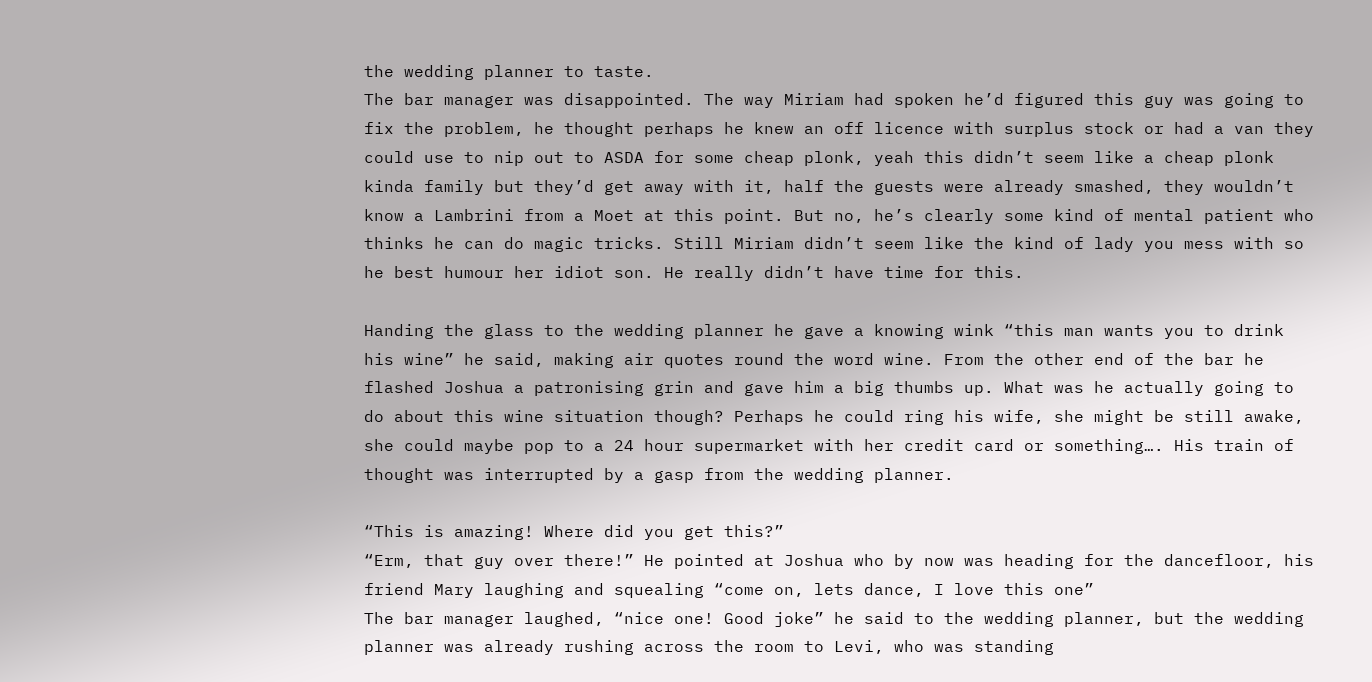the wedding planner to taste.
The bar manager was disappointed. The way Miriam had spoken he’d figured this guy was going to fix the problem, he thought perhaps he knew an off licence with surplus stock or had a van they could use to nip out to ASDA for some cheap plonk, yeah this didn’t seem like a cheap plonk kinda family but they’d get away with it, half the guests were already smashed, they wouldn’t know a Lambrini from a Moet at this point. But no, he’s clearly some kind of mental patient who thinks he can do magic tricks. Still Miriam didn’t seem like the kind of lady you mess with so he best humour her idiot son. He really didn’t have time for this.

Handing the glass to the wedding planner he gave a knowing wink “this man wants you to drink his wine” he said, making air quotes round the word wine. From the other end of the bar he flashed Joshua a patronising grin and gave him a big thumbs up. What was he actually going to do about this wine situation though? Perhaps he could ring his wife, she might be still awake, she could maybe pop to a 24 hour supermarket with her credit card or something…. His train of thought was interrupted by a gasp from the wedding planner.

“This is amazing! Where did you get this?”
“Erm, that guy over there!” He pointed at Joshua who by now was heading for the dancefloor, his friend Mary laughing and squealing “come on, lets dance, I love this one”
The bar manager laughed, “nice one! Good joke” he said to the wedding planner, but the wedding planner was already rushing across the room to Levi, who was standing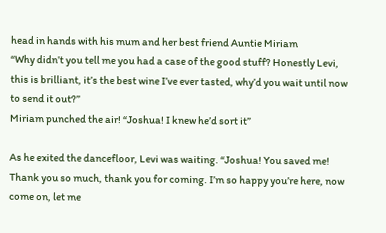head in hands with his mum and her best friend Auntie Miriam
“Why didn’t you tell me you had a case of the good stuff? Honestly Levi, this is brilliant, it’s the best wine I’ve ever tasted, why’d you wait until now to send it out?”
Miriam punched the air! “Joshua! I knew he’d sort it”

As he exited the dancefloor, Levi was waiting. “Joshua! You saved me! Thank you so much, thank you for coming. I’m so happy you’re here, now come on, let me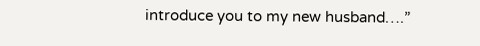introduce you to my new husband….”